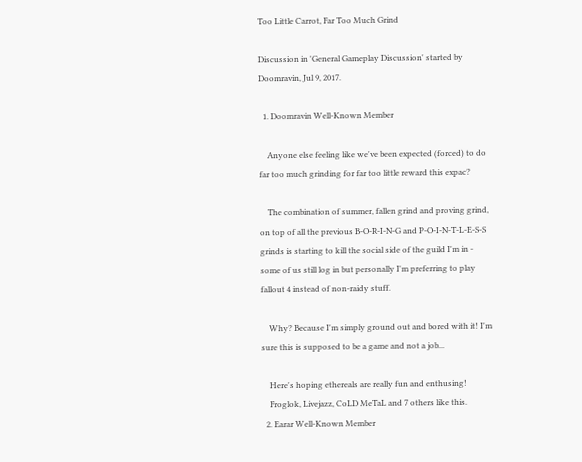Too Little Carrot, Far Too Much Grind

Discussion in 'General Gameplay Discussion' started by Doomravin, Jul 9, 2017.

  1. Doomravin Well-Known Member

    Anyone else feeling like we've been expected (forced) to do far too much grinding for far too little reward this expac?

    The combination of summer, fallen grind and proving grind, on top of all the previous B-O-R-I-N-G and P-O-I-N-T-L-E-S-S grinds is starting to kill the social side of the guild I'm in - some of us still log in but personally I'm preferring to play fallout 4 instead of non-raidy stuff.

    Why? Because I'm simply ground out and bored with it! I'm sure this is supposed to be a game and not a job...

    Here's hoping ethereals are really fun and enthusing!
    Froglok, Livejazz, CoLD MeTaL and 7 others like this.
  2. Earar Well-Known Member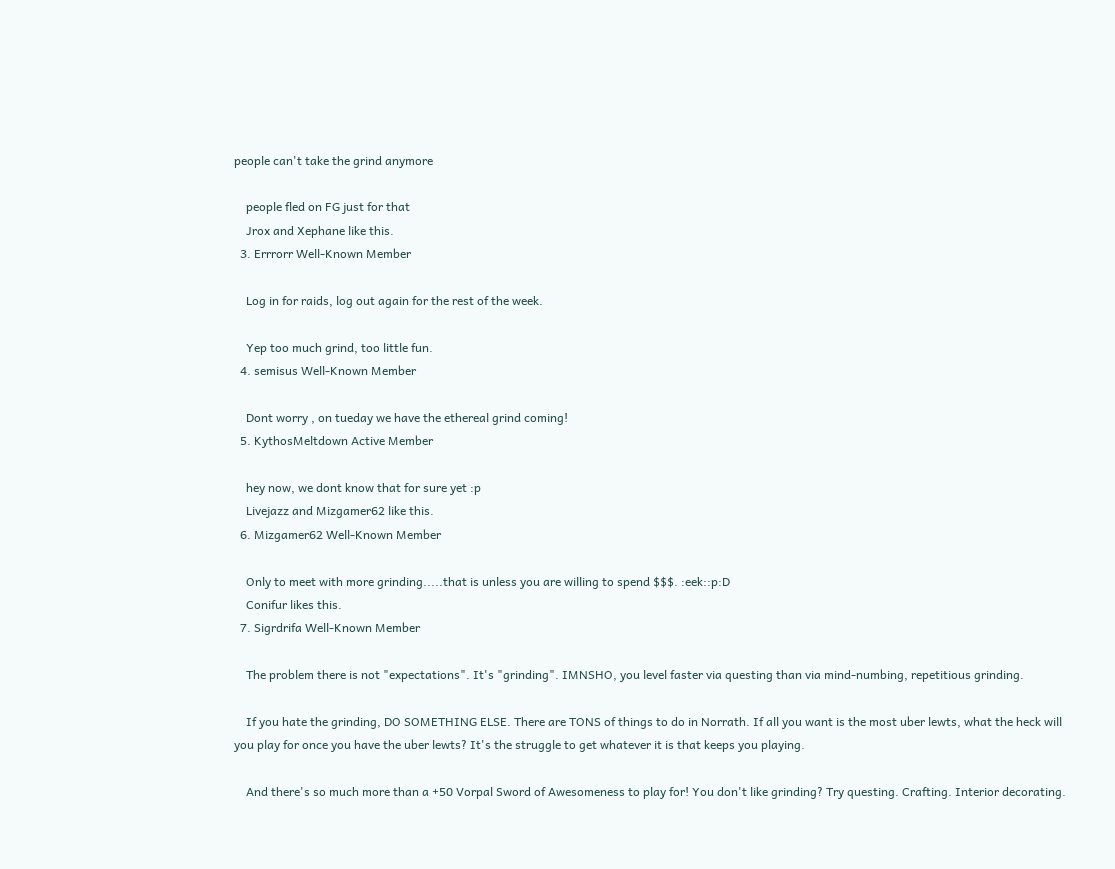people can't take the grind anymore

    people fled on FG just for that
    Jrox and Xephane like this.
  3. Errrorr Well-Known Member

    Log in for raids, log out again for the rest of the week.

    Yep too much grind, too little fun.
  4. semisus Well-Known Member

    Dont worry , on tueday we have the ethereal grind coming!
  5. KythosMeltdown Active Member

    hey now, we dont know that for sure yet :p
    Livejazz and Mizgamer62 like this.
  6. Mizgamer62 Well-Known Member

    Only to meet with more grinding.....that is unless you are willing to spend $$$. :eek::p:D
    Conifur likes this.
  7. Sigrdrifa Well-Known Member

    The problem there is not "expectations". It's "grinding". IMNSHO, you level faster via questing than via mind-numbing, repetitious grinding.

    If you hate the grinding, DO SOMETHING ELSE. There are TONS of things to do in Norrath. If all you want is the most uber lewts, what the heck will you play for once you have the uber lewts? It's the struggle to get whatever it is that keeps you playing.

    And there's so much more than a +50 Vorpal Sword of Awesomeness to play for! You don't like grinding? Try questing. Crafting. Interior decorating.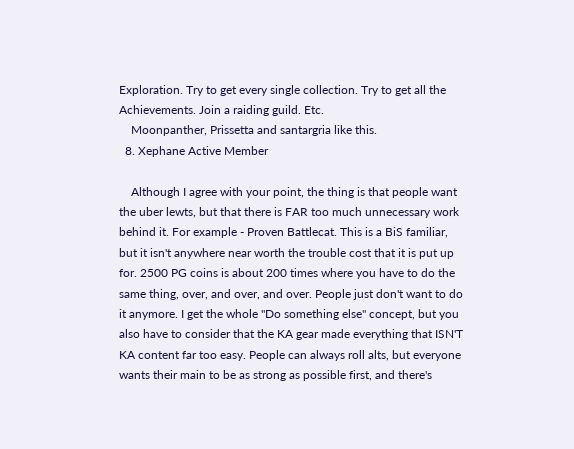Exploration. Try to get every single collection. Try to get all the Achievements. Join a raiding guild. Etc.
    Moonpanther, Prissetta and santargria like this.
  8. Xephane Active Member

    Although I agree with your point, the thing is that people want the uber lewts, but that there is FAR too much unnecessary work behind it. For example - Proven Battlecat. This is a BiS familiar, but it isn't anywhere near worth the trouble cost that it is put up for. 2500 PG coins is about 200 times where you have to do the same thing, over, and over, and over. People just don't want to do it anymore. I get the whole "Do something else" concept, but you also have to consider that the KA gear made everything that ISN'T KA content far too easy. People can always roll alts, but everyone wants their main to be as strong as possible first, and there's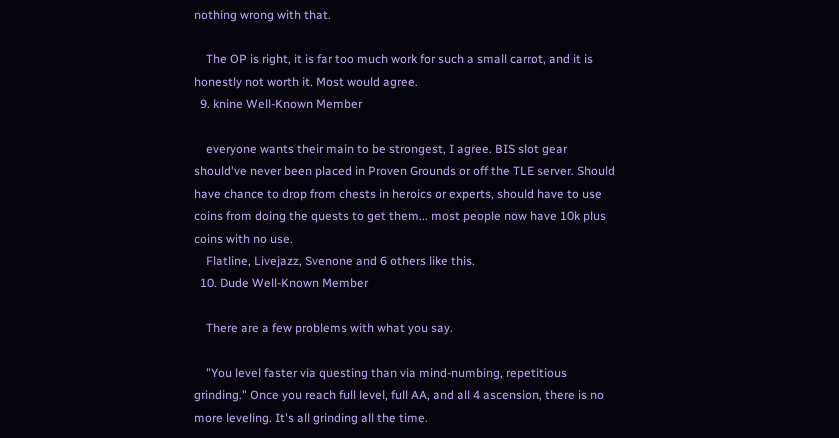nothing wrong with that.

    The OP is right, it is far too much work for such a small carrot, and it is honestly not worth it. Most would agree.
  9. knine Well-Known Member

    everyone wants their main to be strongest, I agree. BIS slot gear should've never been placed in Proven Grounds or off the TLE server. Should have chance to drop from chests in heroics or experts, should have to use coins from doing the quests to get them... most people now have 10k plus coins with no use.
    Flatline, Livejazz, Svenone and 6 others like this.
  10. Dude Well-Known Member

    There are a few problems with what you say.

    "You level faster via questing than via mind-numbing, repetitious grinding." Once you reach full level, full AA, and all 4 ascension, there is no more leveling. It's all grinding all the time.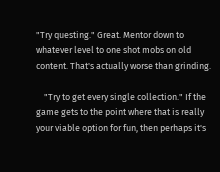"Try questing." Great. Mentor down to whatever level to one shot mobs on old content. That's actually worse than grinding.

    "Try to get every single collection." If the game gets to the point where that is really your viable option for fun, then perhaps it's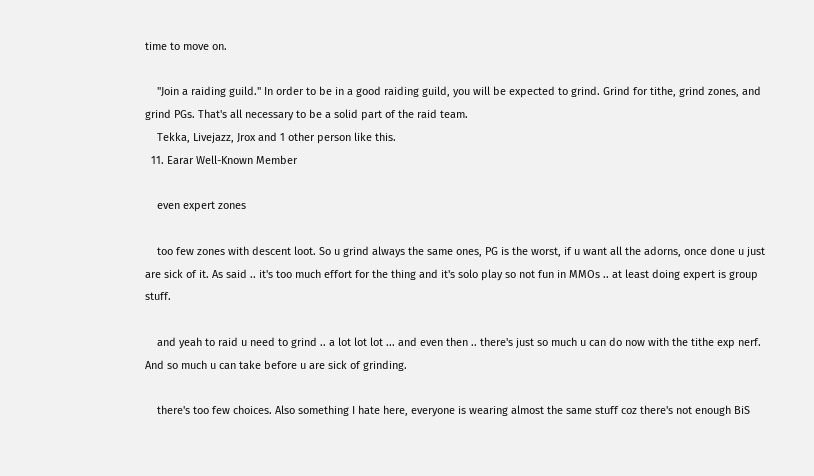time to move on.

    "Join a raiding guild." In order to be in a good raiding guild, you will be expected to grind. Grind for tithe, grind zones, and grind PGs. That's all necessary to be a solid part of the raid team.
    Tekka, Livejazz, Jrox and 1 other person like this.
  11. Earar Well-Known Member

    even expert zones

    too few zones with descent loot. So u grind always the same ones, PG is the worst, if u want all the adorns, once done u just are sick of it. As said .. it's too much effort for the thing and it's solo play so not fun in MMOs .. at least doing expert is group stuff.

    and yeah to raid u need to grind .. a lot lot lot ... and even then .. there's just so much u can do now with the tithe exp nerf. And so much u can take before u are sick of grinding.

    there's too few choices. Also something I hate here, everyone is wearing almost the same stuff coz there's not enough BiS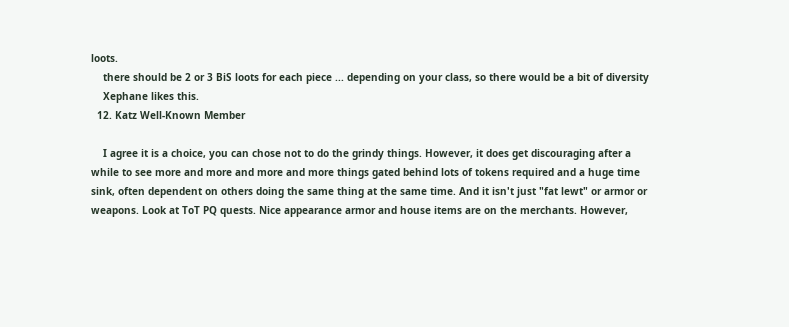loots.
    there should be 2 or 3 BiS loots for each piece ... depending on your class, so there would be a bit of diversity
    Xephane likes this.
  12. Katz Well-Known Member

    I agree it is a choice, you can chose not to do the grindy things. However, it does get discouraging after a while to see more and more and more and more things gated behind lots of tokens required and a huge time sink, often dependent on others doing the same thing at the same time. And it isn't just "fat lewt" or armor or weapons. Look at ToT PQ quests. Nice appearance armor and house items are on the merchants. However,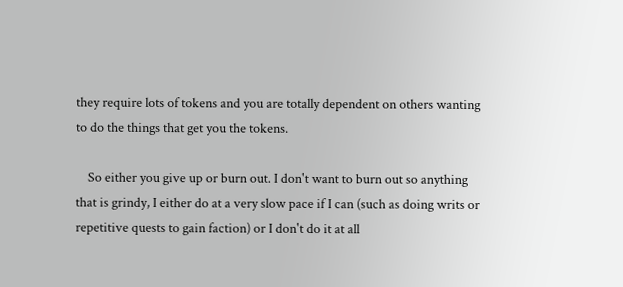they require lots of tokens and you are totally dependent on others wanting to do the things that get you the tokens.

    So either you give up or burn out. I don't want to burn out so anything that is grindy, I either do at a very slow pace if I can (such as doing writs or repetitive quests to gain faction) or I don't do it at all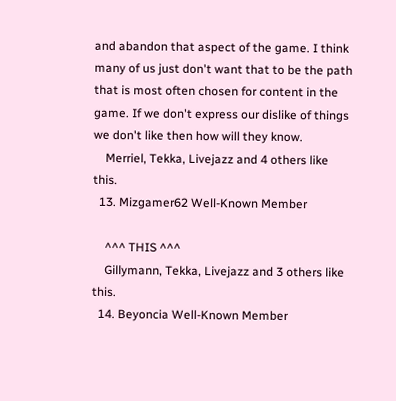and abandon that aspect of the game. I think many of us just don't want that to be the path that is most often chosen for content in the game. If we don't express our dislike of things we don't like then how will they know.
    Merriel, Tekka, Livejazz and 4 others like this.
  13. Mizgamer62 Well-Known Member

    ^^^ THIS ^^^
    Gillymann, Tekka, Livejazz and 3 others like this.
  14. Beyoncia Well-Known Member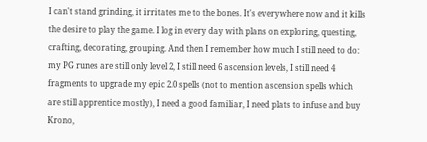I can't stand grinding, it irritates me to the bones. It's everywhere now and it kills the desire to play the game. I log in every day with plans on exploring, questing, crafting, decorating, grouping. And then I remember how much I still need to do: my PG runes are still only level 2, I still need 6 ascension levels, I still need 4 fragments to upgrade my epic 2.0 spells (not to mention ascension spells which are still apprentice mostly), I need a good familiar, I need plats to infuse and buy Krono,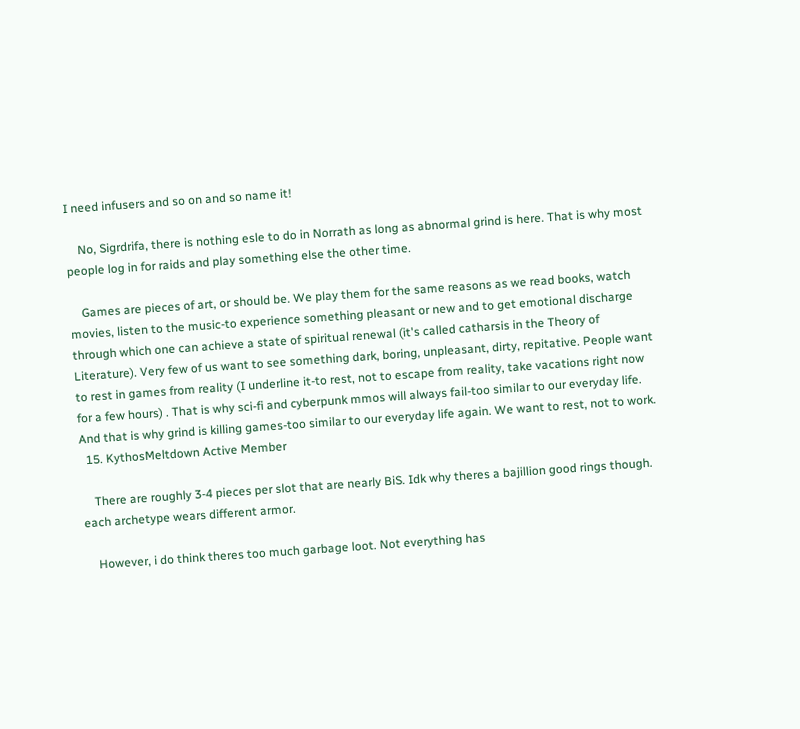I need infusers and so on and so name it!

    No, Sigrdrifa, there is nothing esle to do in Norrath as long as abnormal grind is here. That is why most people log in for raids and play something else the other time.

    Games are pieces of art, or should be. We play them for the same reasons as we read books, watch movies, listen to the music-to experience something pleasant or new and to get emotional discharge through which one can achieve a state of spiritual renewal (it's called catharsis in the Theory of Literature). Very few of us want to see something dark, boring, unpleasant, dirty, repitative. People want to rest in games from reality (I underline it-to rest, not to escape from reality, take vacations right now for a few hours) . That is why sci-fi and cyberpunk mmos will always fail-too similar to our everyday life. And that is why grind is killing games-too similar to our everyday life again. We want to rest, not to work.
  15. KythosMeltdown Active Member

    There are roughly 3-4 pieces per slot that are nearly BiS. Idk why theres a bajillion good rings though. each archetype wears different armor.

    However, i do think theres too much garbage loot. Not everything has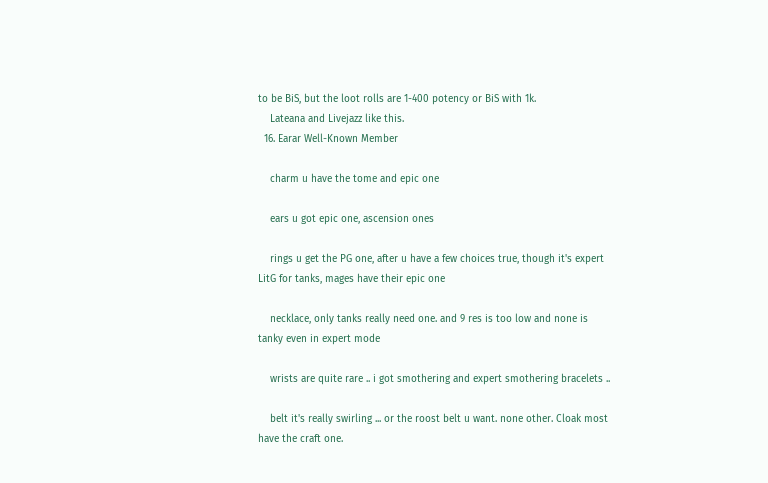to be BiS, but the loot rolls are 1-400 potency or BiS with 1k.
    Lateana and Livejazz like this.
  16. Earar Well-Known Member

    charm u have the tome and epic one

    ears u got epic one, ascension ones

    rings u get the PG one, after u have a few choices true, though it's expert LitG for tanks, mages have their epic one

    necklace, only tanks really need one. and 9 res is too low and none is tanky even in expert mode

    wrists are quite rare .. i got smothering and expert smothering bracelets ..

    belt it's really swirling ... or the roost belt u want. none other. Cloak most have the craft one.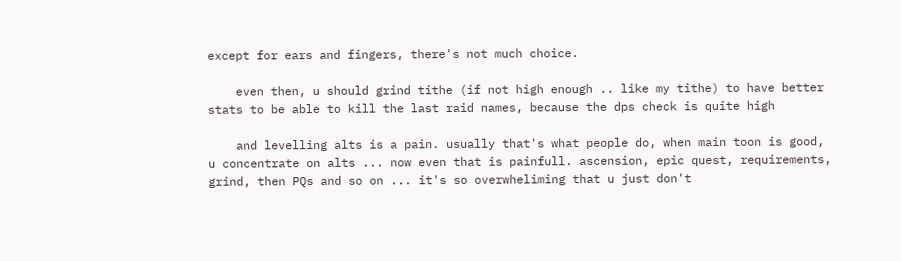except for ears and fingers, there's not much choice.

    even then, u should grind tithe (if not high enough .. like my tithe) to have better stats to be able to kill the last raid names, because the dps check is quite high

    and levelling alts is a pain. usually that's what people do, when main toon is good, u concentrate on alts ... now even that is painfull. ascension, epic quest, requirements, grind, then PQs and so on ... it's so overwheliming that u just don't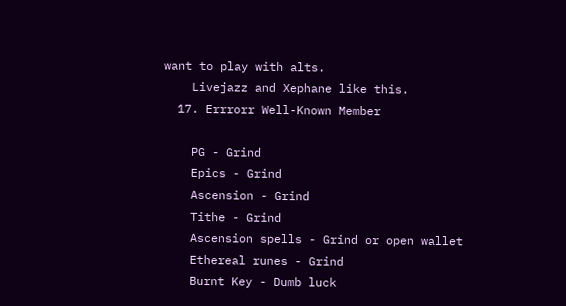want to play with alts.
    Livejazz and Xephane like this.
  17. Errrorr Well-Known Member

    PG - Grind
    Epics - Grind
    Ascension - Grind
    Tithe - Grind
    Ascension spells - Grind or open wallet
    Ethereal runes - Grind
    Burnt Key - Dumb luck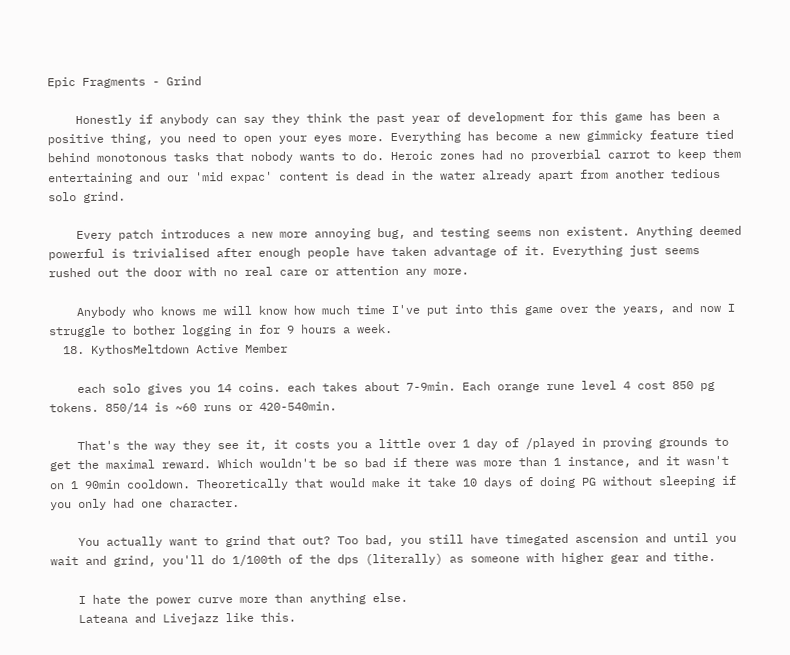Epic Fragments - Grind

    Honestly if anybody can say they think the past year of development for this game has been a positive thing, you need to open your eyes more. Everything has become a new gimmicky feature tied behind monotonous tasks that nobody wants to do. Heroic zones had no proverbial carrot to keep them entertaining and our 'mid expac' content is dead in the water already apart from another tedious solo grind.

    Every patch introduces a new more annoying bug, and testing seems non existent. Anything deemed powerful is trivialised after enough people have taken advantage of it. Everything just seems rushed out the door with no real care or attention any more.

    Anybody who knows me will know how much time I've put into this game over the years, and now I struggle to bother logging in for 9 hours a week.
  18. KythosMeltdown Active Member

    each solo gives you 14 coins. each takes about 7-9min. Each orange rune level 4 cost 850 pg tokens. 850/14 is ~60 runs or 420-540min.

    That's the way they see it, it costs you a little over 1 day of /played in proving grounds to get the maximal reward. Which wouldn't be so bad if there was more than 1 instance, and it wasn't on 1 90min cooldown. Theoretically that would make it take 10 days of doing PG without sleeping if you only had one character.

    You actually want to grind that out? Too bad, you still have timegated ascension and until you wait and grind, you'll do 1/100th of the dps (literally) as someone with higher gear and tithe.

    I hate the power curve more than anything else.
    Lateana and Livejazz like this.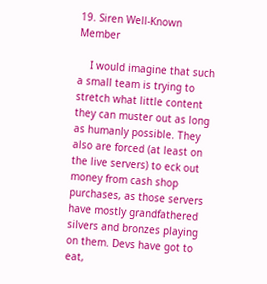19. Siren Well-Known Member

    I would imagine that such a small team is trying to stretch what little content they can muster out as long as humanly possible. They also are forced (at least on the live servers) to eck out money from cash shop purchases, as those servers have mostly grandfathered silvers and bronzes playing on them. Devs have got to eat,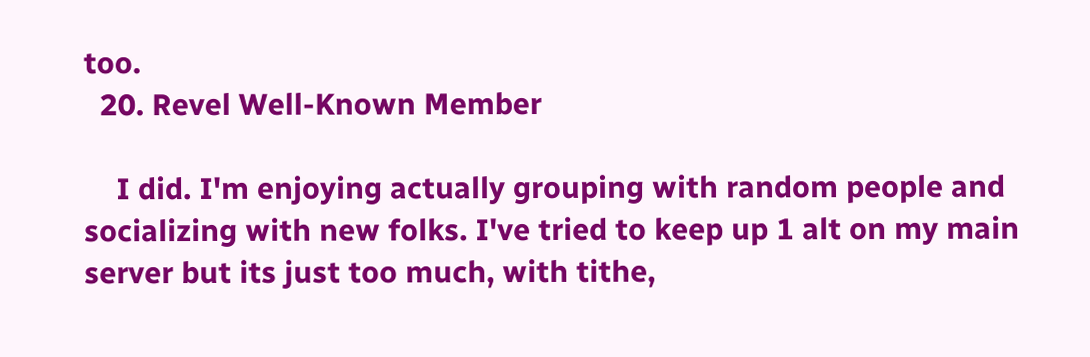too.
  20. Revel Well-Known Member

    I did. I'm enjoying actually grouping with random people and socializing with new folks. I've tried to keep up 1 alt on my main server but its just too much, with tithe,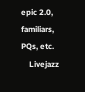epic 2.0, familiars, PQs, etc.
    Livejazz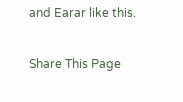and Earar like this.

Share This Page